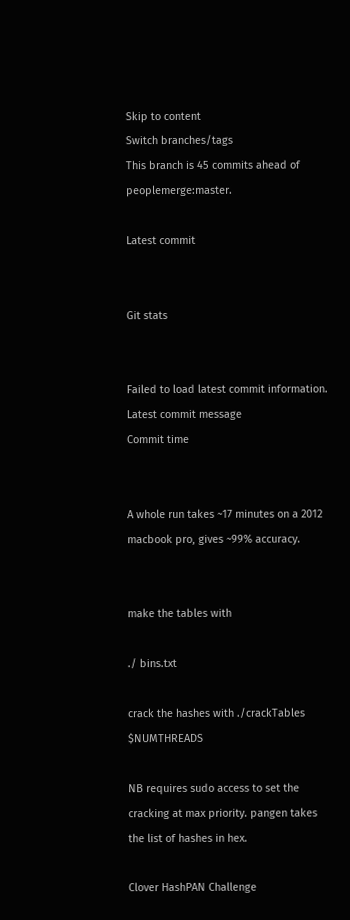Skip to content
Switch branches/tags
This branch is 45 commits ahead of peoplemerge:master.

Latest commit


Git stats


Failed to load latest commit information.
Latest commit message
Commit time


A whole run takes ~17 minutes on a 2012 macbook pro, gives ~99% accuracy.


make the tables with

./ bins.txt

crack the hashes with ./crackTables $NUMTHREADS

NB requires sudo access to set the cracking at max priority. pangen takes the list of hashes in hex.

Clover HashPAN Challenge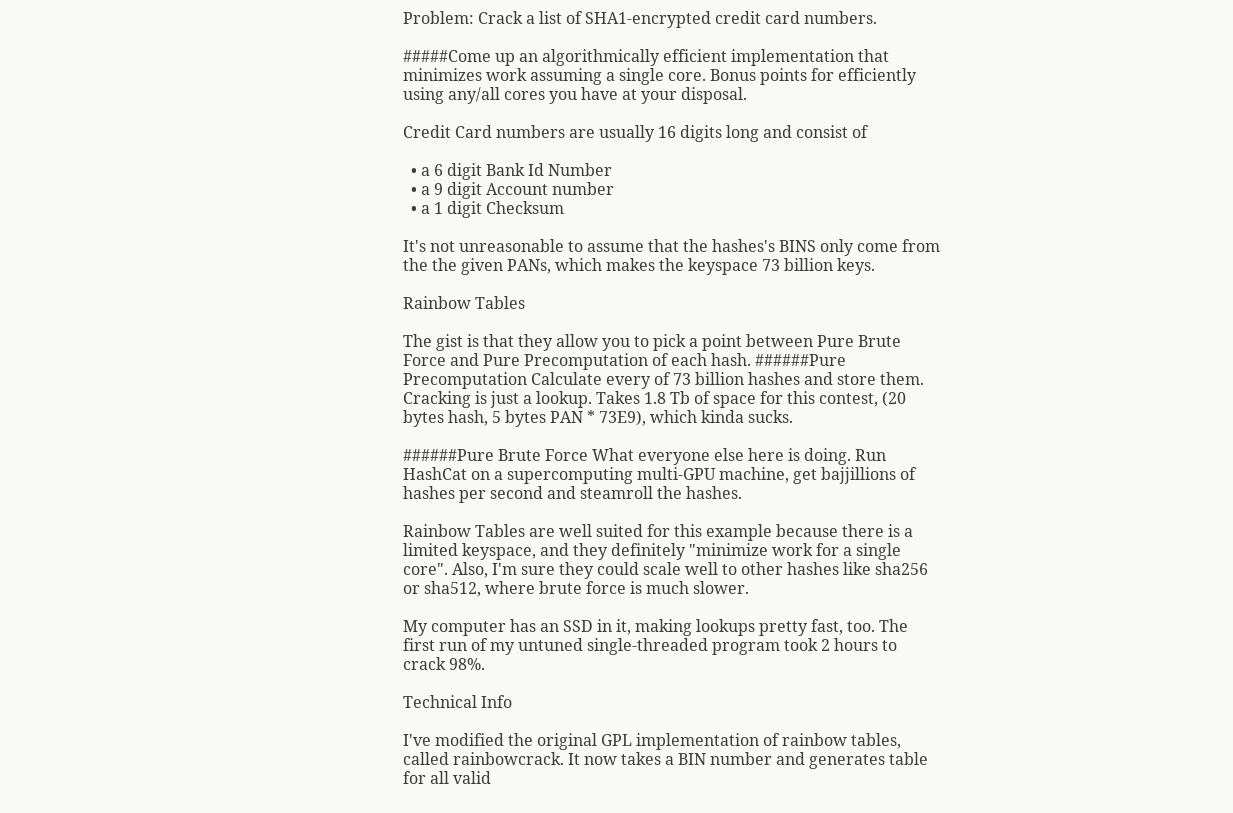Problem: Crack a list of SHA1-encrypted credit card numbers.

#####Come up an algorithmically efficient implementation that minimizes work assuming a single core. Bonus points for efficiently using any/all cores you have at your disposal.

Credit Card numbers are usually 16 digits long and consist of

  • a 6 digit Bank Id Number
  • a 9 digit Account number
  • a 1 digit Checksum

It's not unreasonable to assume that the hashes's BINS only come from the the given PANs, which makes the keyspace 73 billion keys.

Rainbow Tables

The gist is that they allow you to pick a point between Pure Brute Force and Pure Precomputation of each hash. ######Pure Precomputation Calculate every of 73 billion hashes and store them. Cracking is just a lookup. Takes 1.8 Tb of space for this contest, (20 bytes hash, 5 bytes PAN * 73E9), which kinda sucks.

######Pure Brute Force What everyone else here is doing. Run HashCat on a supercomputing multi-GPU machine, get bajjillions of hashes per second and steamroll the hashes.

Rainbow Tables are well suited for this example because there is a limited keyspace, and they definitely "minimize work for a single core". Also, I'm sure they could scale well to other hashes like sha256 or sha512, where brute force is much slower.

My computer has an SSD in it, making lookups pretty fast, too. The first run of my untuned single-threaded program took 2 hours to crack 98%.

Technical Info

I've modified the original GPL implementation of rainbow tables, called rainbowcrack. It now takes a BIN number and generates table for all valid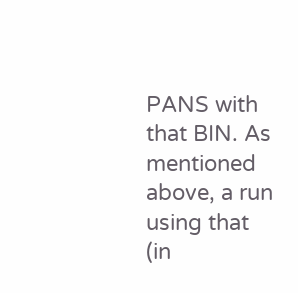PANS with that BIN. As mentioned above, a run using that (in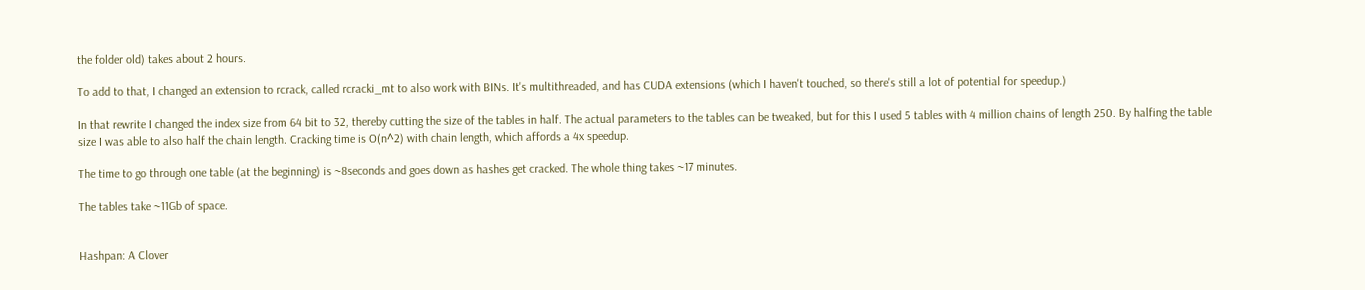the folder old) takes about 2 hours.

To add to that, I changed an extension to rcrack, called rcracki_mt to also work with BINs. It's multithreaded, and has CUDA extensions (which I haven't touched, so there's still a lot of potential for speedup.)

In that rewrite I changed the index size from 64 bit to 32, thereby cutting the size of the tables in half. The actual parameters to the tables can be tweaked, but for this I used 5 tables with 4 million chains of length 250. By halfing the table size I was able to also half the chain length. Cracking time is O(n^2) with chain length, which affords a 4x speedup.

The time to go through one table (at the beginning) is ~8seconds and goes down as hashes get cracked. The whole thing takes ~17 minutes.

The tables take ~11Gb of space.


Hashpan: A Clover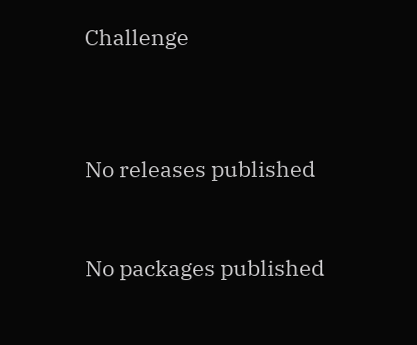Challenge



No releases published


No packages published